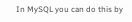In MySQL you can do this by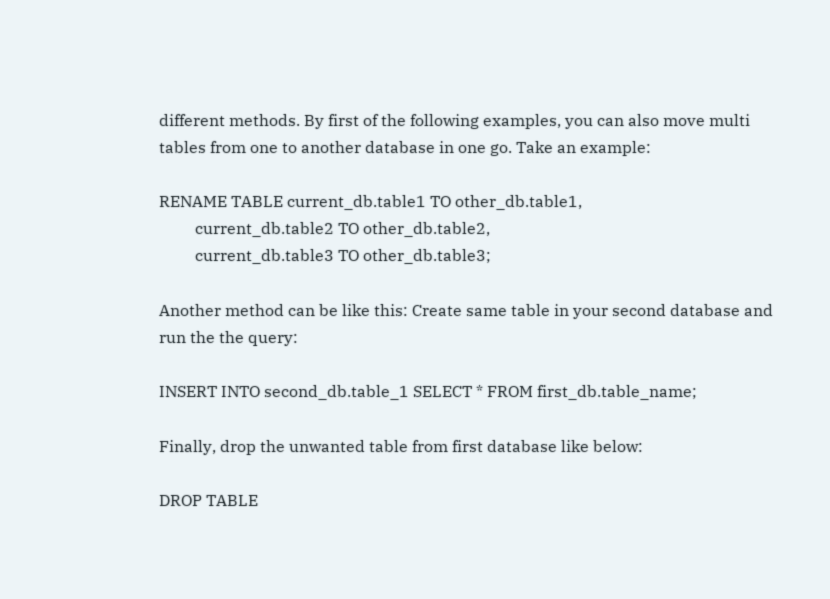different methods. By first of the following examples, you can also move multi tables from one to another database in one go. Take an example:

RENAME TABLE current_db.table1 TO other_db.table1,
         current_db.table2 TO other_db.table2,
         current_db.table3 TO other_db.table3;

Another method can be like this: Create same table in your second database and run the the query:

INSERT INTO second_db.table_1 SELECT * FROM first_db.table_name;

Finally, drop the unwanted table from first database like below:

DROP TABLE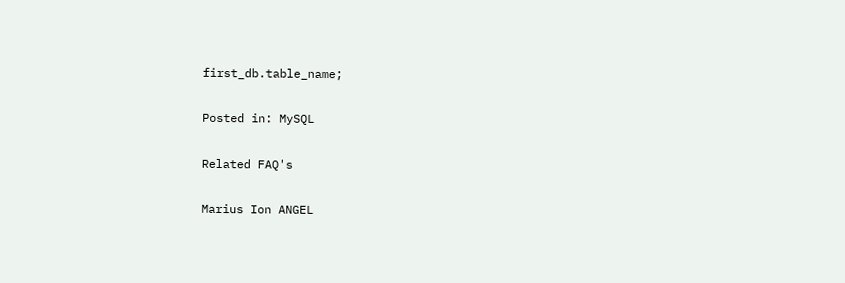first_db.table_name;

Posted in: MySQL

Related FAQ's

Marius Ion ANGEL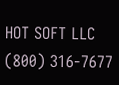HOT SOFT LLC (800) 316-7677